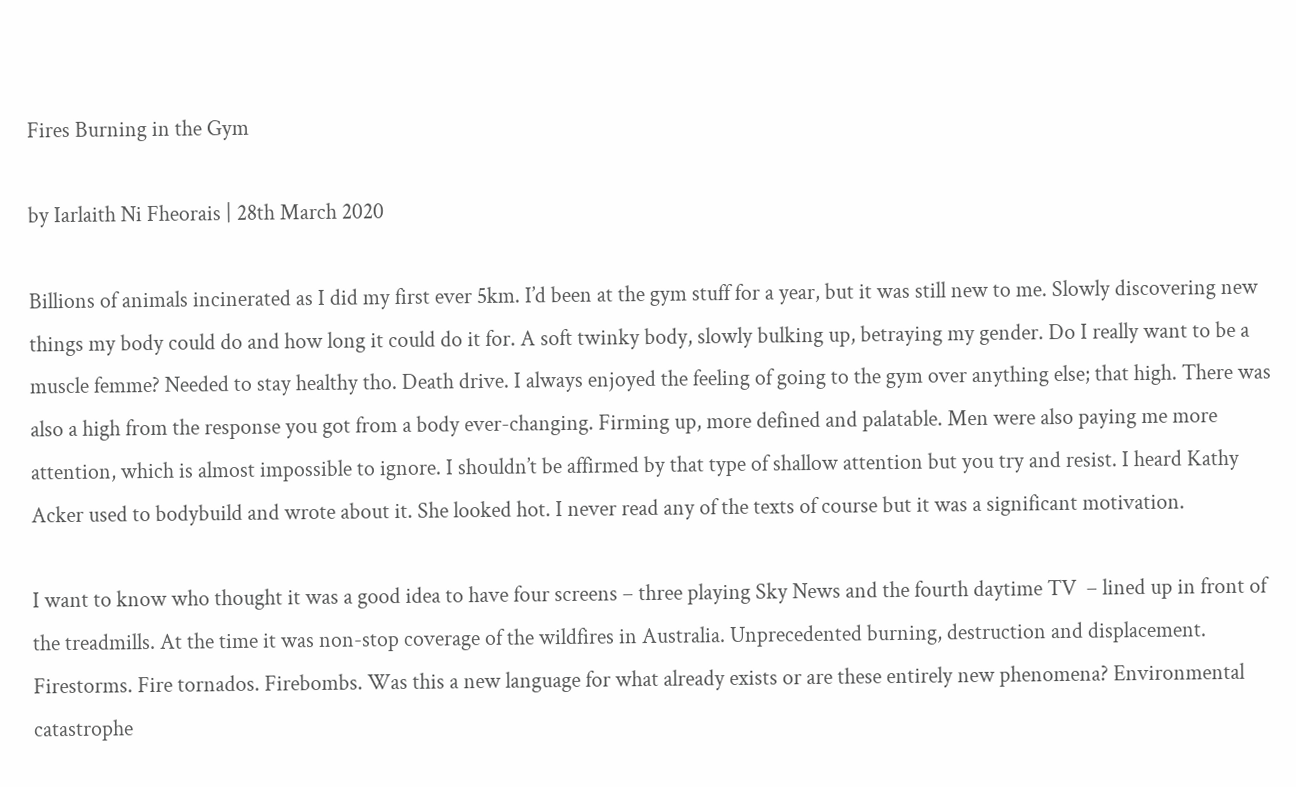Fires Burning in the Gym

by Iarlaith Ni Fheorais | 28th March 2020

Billions of animals incinerated as I did my first ever 5km. I’d been at the gym stuff for a year, but it was still new to me. Slowly discovering new things my body could do and how long it could do it for. A soft twinky body, slowly bulking up, betraying my gender. Do I really want to be a muscle femme? Needed to stay healthy tho. Death drive. I always enjoyed the feeling of going to the gym over anything else; that high. There was also a high from the response you got from a body ever-changing. Firming up, more defined and palatable. Men were also paying me more attention, which is almost impossible to ignore. I shouldn’t be affirmed by that type of shallow attention but you try and resist. I heard Kathy Acker used to bodybuild and wrote about it. She looked hot. I never read any of the texts of course but it was a significant motivation.

I want to know who thought it was a good idea to have four screens – three playing Sky News and the fourth daytime TV  – lined up in front of the treadmills. At the time it was non-stop coverage of the wildfires in Australia. Unprecedented burning, destruction and displacement. Firestorms. Fire tornados. Firebombs. Was this a new language for what already exists or are these entirely new phenomena? Environmental catastrophe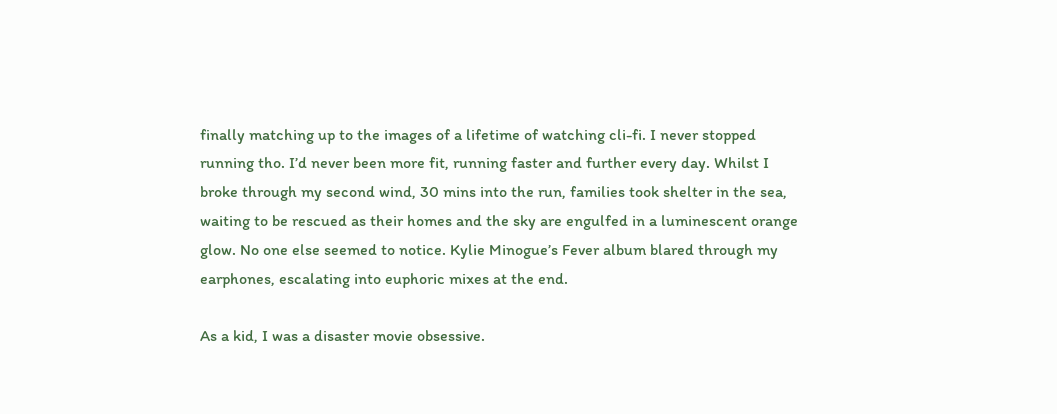finally matching up to the images of a lifetime of watching cli-fi. I never stopped running tho. I’d never been more fit, running faster and further every day. Whilst I broke through my second wind, 30 mins into the run, families took shelter in the sea, waiting to be rescued as their homes and the sky are engulfed in a luminescent orange glow. No one else seemed to notice. Kylie Minogue’s Fever album blared through my earphones, escalating into euphoric mixes at the end.

As a kid, I was a disaster movie obsessive.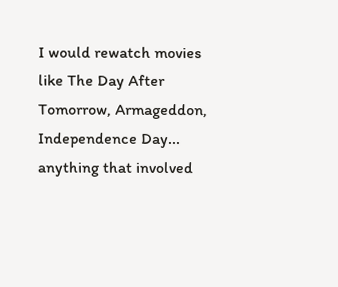I would rewatch movies like The Day After Tomorrow, Armageddon, Independence Day... anything that involved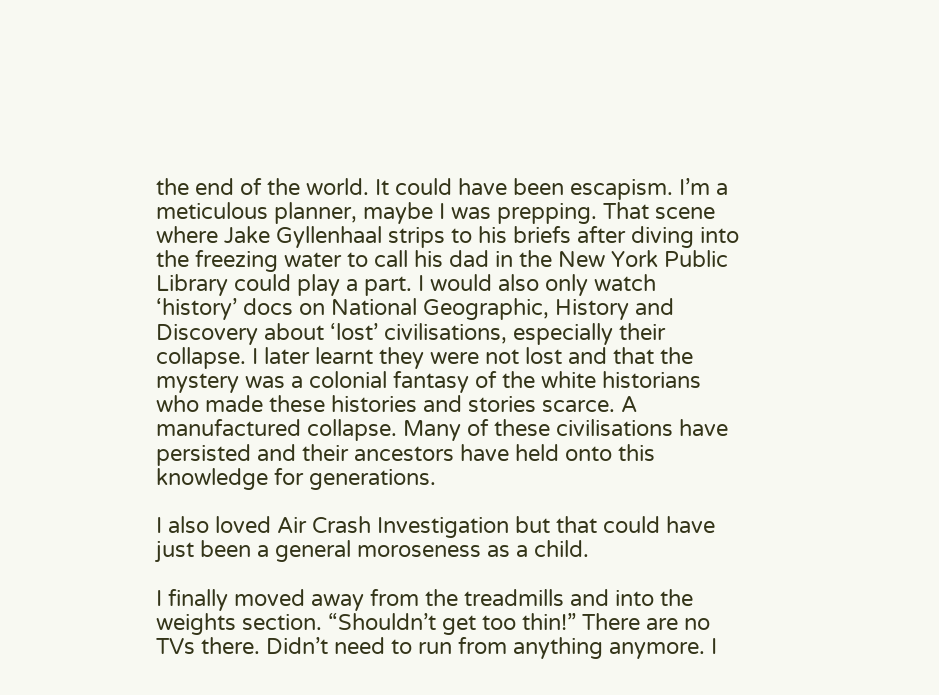the end of the world. It could have been escapism. I’m a meticulous planner, maybe I was prepping. That scene where Jake Gyllenhaal strips to his briefs after diving into the freezing water to call his dad in the New York Public Library could play a part. I would also only watch ‘history’ docs on National Geographic, History and Discovery about ‘lost’ civilisations, especially their collapse. I later learnt they were not lost and that the mystery was a colonial fantasy of the white historians who made these histories and stories scarce. A manufactured collapse. Many of these civilisations have persisted and their ancestors have held onto this knowledge for generations.

I also loved Air Crash Investigation but that could have just been a general moroseness as a child.

I finally moved away from the treadmills and into the weights section. “Shouldn’t get too thin!” There are no TVs there. Didn’t need to run from anything anymore. I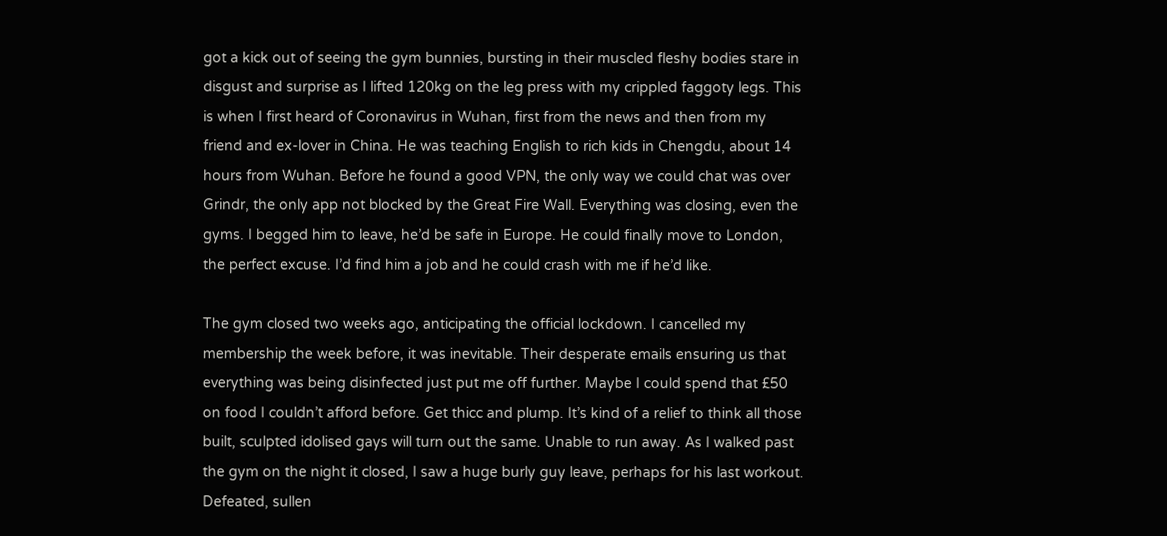got a kick out of seeing the gym bunnies, bursting in their muscled fleshy bodies stare in disgust and surprise as I lifted 120kg on the leg press with my crippled faggoty legs. This is when I first heard of Coronavirus in Wuhan, first from the news and then from my friend and ex-lover in China. He was teaching English to rich kids in Chengdu, about 14 hours from Wuhan. Before he found a good VPN, the only way we could chat was over Grindr, the only app not blocked by the Great Fire Wall. Everything was closing, even the gyms. I begged him to leave, he’d be safe in Europe. He could finally move to London, the perfect excuse. I’d find him a job and he could crash with me if he’d like.

The gym closed two weeks ago, anticipating the official lockdown. I cancelled my membership the week before, it was inevitable. Their desperate emails ensuring us that everything was being disinfected just put me off further. Maybe I could spend that £50 on food I couldn’t afford before. Get thicc and plump. It’s kind of a relief to think all those built, sculpted idolised gays will turn out the same. Unable to run away. As I walked past the gym on the night it closed, I saw a huge burly guy leave, perhaps for his last workout. Defeated, sullen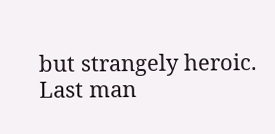but strangely heroic. Last man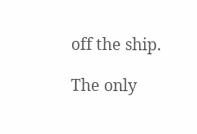off the ship.

The only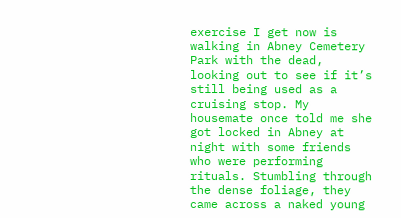exercise I get now is walking in Abney Cemetery Park with the dead, looking out to see if it’s still being used as a cruising stop. My housemate once told me she got locked in Abney at night with some friends who were performing rituals. Stumbling through the dense foliage, they came across a naked young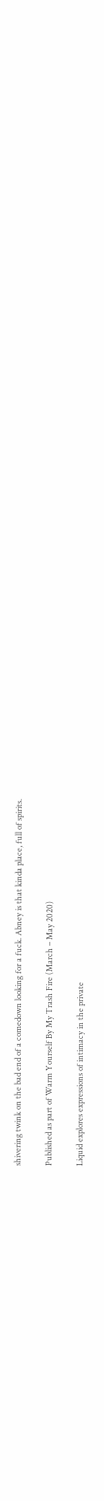shivering twink on the bad end of a comedown looking for a fuck. Abney is that kinda place, full of spirits.

Published as part of Warm Yourself By My Trash Fire (March – May 2020)

Liquid explores expressions of intimacy in the private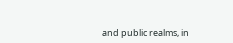and public realms, in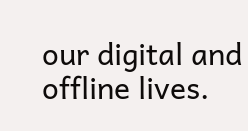our digital and offline lives.